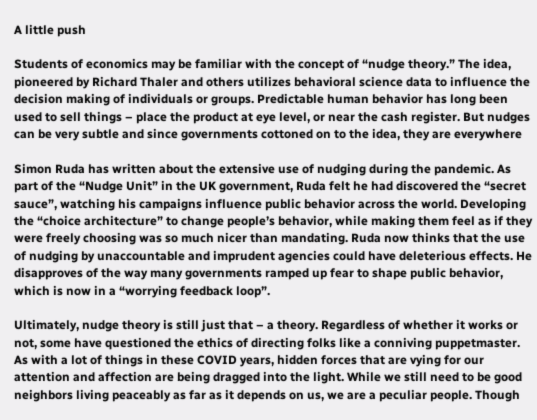A little push

Students of economics may be familiar with the concept of “nudge theory.” The idea, pioneered by Richard Thaler and others utilizes behavioral science data to influence the decision making of individuals or groups. Predictable human behavior has long been used to sell things – place the product at eye level, or near the cash register. But nudges can be very subtle and since governments cottoned on to the idea, they are everywhere

Simon Ruda has written about the extensive use of nudging during the pandemic. As part of the “Nudge Unit” in the UK government, Ruda felt he had discovered the “secret sauce”, watching his campaigns influence public behavior across the world. Developing the “choice architecture” to change people’s behavior, while making them feel as if they were freely choosing was so much nicer than mandating. Ruda now thinks that the use of nudging by unaccountable and imprudent agencies could have deleterious effects. He disapproves of the way many governments ramped up fear to shape public behavior, which is now in a “worrying feedback loop”.

Ultimately, nudge theory is still just that – a theory. Regardless of whether it works or not, some have questioned the ethics of directing folks like a conniving puppetmaster. As with a lot of things in these COVID years, hidden forces that are vying for our attention and affection are being dragged into the light. While we still need to be good neighbors living peaceably as far as it depends on us, we are a peculiar people. Though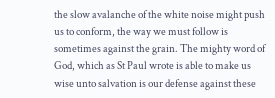the slow avalanche of the white noise might push us to conform, the way we must follow is sometimes against the grain. The mighty word of God, which as St Paul wrote is able to make us wise unto salvation is our defense against these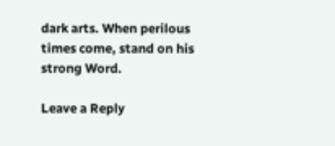dark arts. When perilous times come, stand on his strong Word.

Leave a Reply